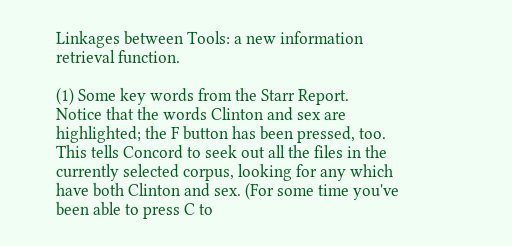Linkages between Tools: a new information retrieval function.

(1) Some key words from the Starr Report.
Notice that the words Clinton and sex are highlighted; the F button has been pressed, too.
This tells Concord to seek out all the files in the currently selected corpus, looking for any which have both Clinton and sex. (For some time you've been able to press C to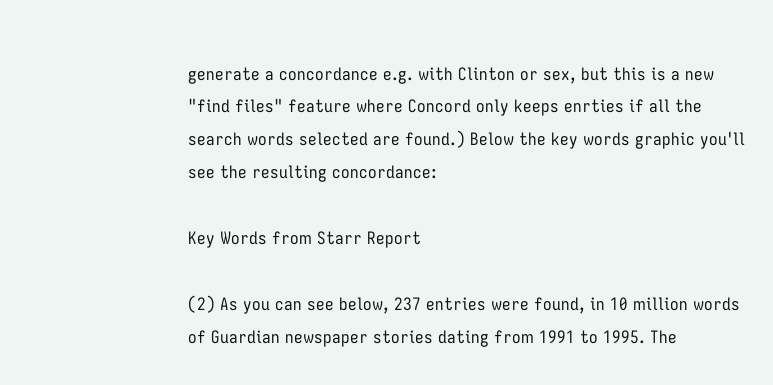generate a concordance e.g. with Clinton or sex, but this is a new "find files" feature where Concord only keeps enrties if all the search words selected are found.) Below the key words graphic you'll see the resulting concordance:

Key Words from Starr Report

(2) As you can see below, 237 entries were found, in 10 million words of Guardian newspaper stories dating from 1991 to 1995. The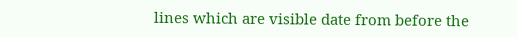lines which are visible date from before the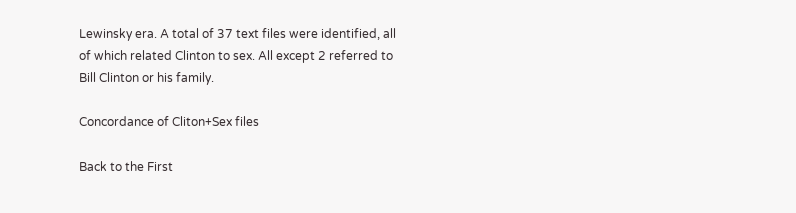Lewinsky era. A total of 37 text files were identified, all of which related Clinton to sex. All except 2 referred to Bill Clinton or his family.

Concordance of Cliton+Sex files

Back to the First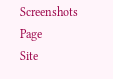Screenshots Page
Site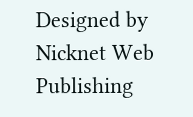Designed by Nicknet Web Publishing